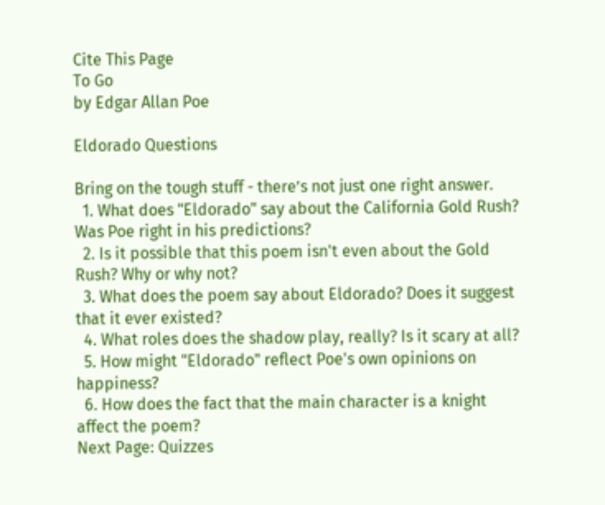Cite This Page
To Go
by Edgar Allan Poe

Eldorado Questions

Bring on the tough stuff - there’s not just one right answer.
  1. What does "Eldorado" say about the California Gold Rush? Was Poe right in his predictions?
  2. Is it possible that this poem isn't even about the Gold Rush? Why or why not?
  3. What does the poem say about Eldorado? Does it suggest that it ever existed?
  4. What roles does the shadow play, really? Is it scary at all?
  5. How might "Eldorado" reflect Poe's own opinions on happiness?
  6. How does the fact that the main character is a knight affect the poem?
Next Page: Quizzes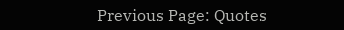Previous Page: Quotes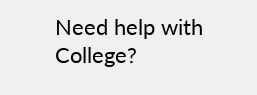Need help with College?